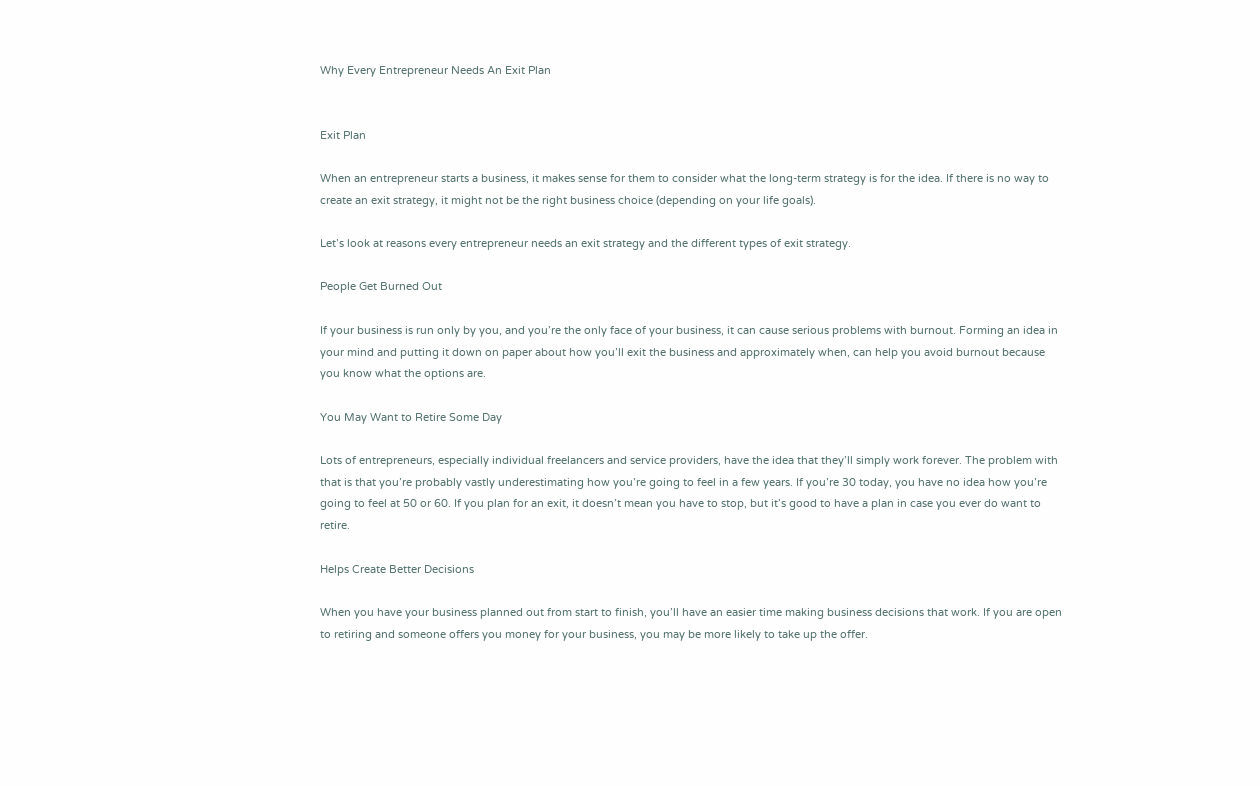Why Every Entrepreneur Needs An Exit Plan


Exit Plan

When an entrepreneur starts a business, it makes sense for them to consider what the long-term strategy is for the idea. If there is no way to create an exit strategy, it might not be the right business choice (depending on your life goals).

Let’s look at reasons every entrepreneur needs an exit strategy and the different types of exit strategy.

People Get Burned Out

If your business is run only by you, and you’re the only face of your business, it can cause serious problems with burnout. Forming an idea in your mind and putting it down on paper about how you’ll exit the business and approximately when, can help you avoid burnout because you know what the options are.

You May Want to Retire Some Day

Lots of entrepreneurs, especially individual freelancers and service providers, have the idea that they’ll simply work forever. The problem with that is that you’re probably vastly underestimating how you’re going to feel in a few years. If you’re 30 today, you have no idea how you’re going to feel at 50 or 60. If you plan for an exit, it doesn’t mean you have to stop, but it’s good to have a plan in case you ever do want to retire.

Helps Create Better Decisions

When you have your business planned out from start to finish, you’ll have an easier time making business decisions that work. If you are open to retiring and someone offers you money for your business, you may be more likely to take up the offer.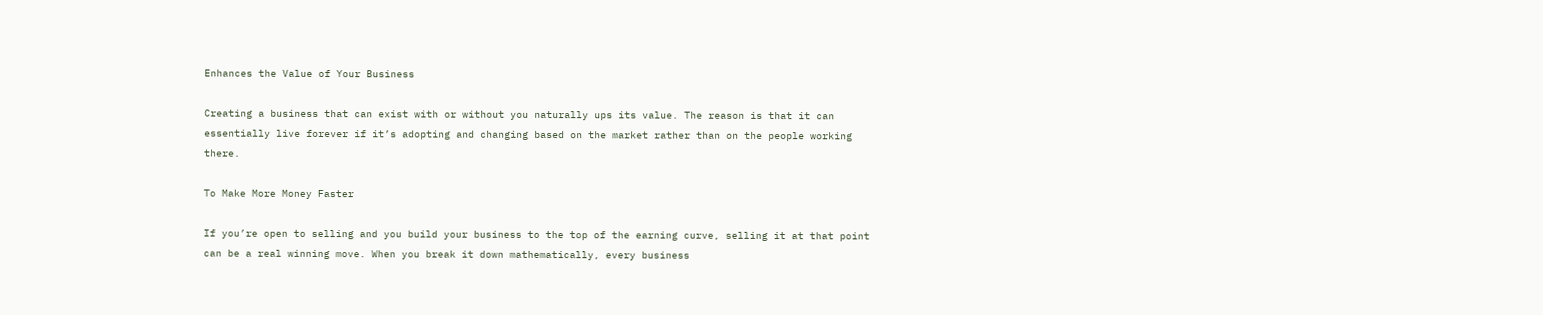Enhances the Value of Your Business

Creating a business that can exist with or without you naturally ups its value. The reason is that it can essentially live forever if it’s adopting and changing based on the market rather than on the people working there.

To Make More Money Faster

If you’re open to selling and you build your business to the top of the earning curve, selling it at that point can be a real winning move. When you break it down mathematically, every business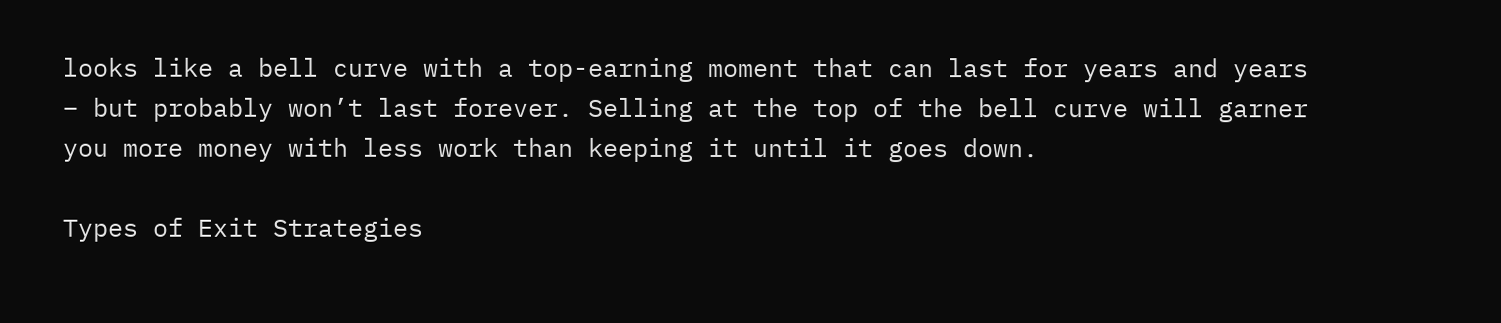looks like a bell curve with a top-earning moment that can last for years and years – but probably won’t last forever. Selling at the top of the bell curve will garner you more money with less work than keeping it until it goes down.

Types of Exit Strategies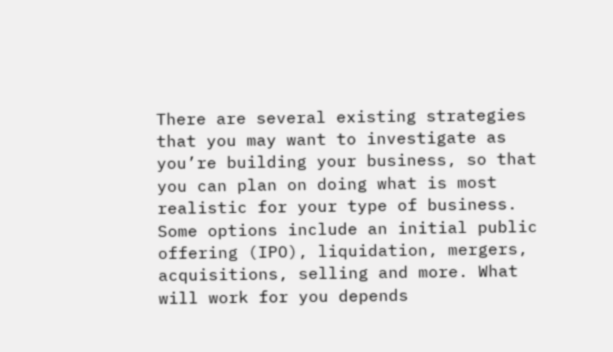There are several existing strategies that you may want to investigate as you’re building your business, so that you can plan on doing what is most realistic for your type of business. Some options include an initial public offering (IPO), liquidation, mergers, acquisitions, selling and more. What will work for you depends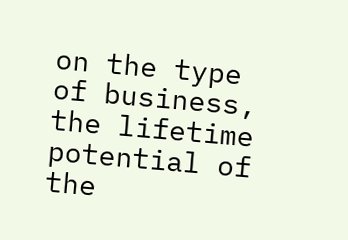on the type of business, the lifetime potential of the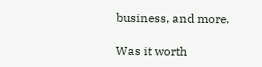business, and more.

Was it worth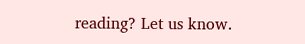reading? Let us know.